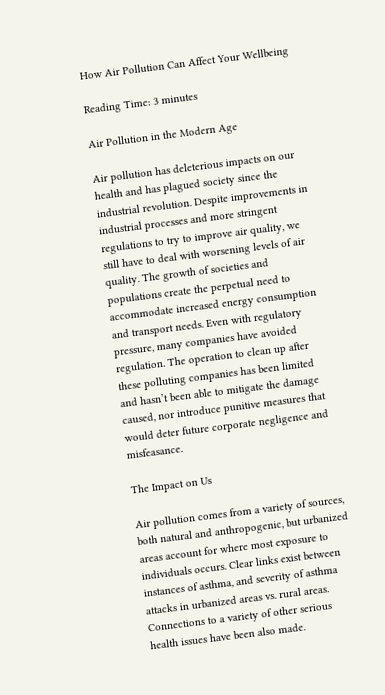How Air Pollution Can Affect Your Wellbeing

Reading Time: 3 minutes

Air Pollution in the Modern Age

Air pollution has deleterious impacts on our health and has plagued society since the industrial revolution. Despite improvements in industrial processes and more stringent regulations to try to improve air quality, we still have to deal with worsening levels of air quality. The growth of societies and populations create the perpetual need to accommodate increased energy consumption and transport needs. Even with regulatory pressure, many companies have avoided regulation. The operation to clean up after these polluting companies has been limited and hasn’t been able to mitigate the damage caused, nor introduce punitive measures that would deter future corporate negligence and misfeasance.

The Impact on Us

Air pollution comes from a variety of sources, both natural and anthropogenic, but urbanized areas account for where most exposure to individuals occurs. Clear links exist between instances of asthma, and severity of asthma attacks in urbanized areas vs. rural areas. Connections to a variety of other serious health issues have been also made.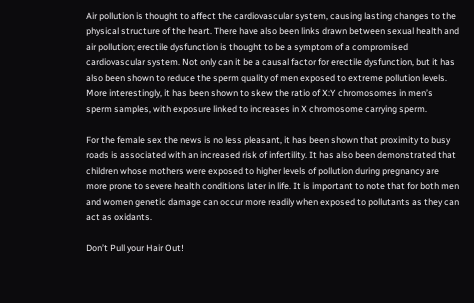Air pollution is thought to affect the cardiovascular system, causing lasting changes to the physical structure of the heart. There have also been links drawn between sexual health and air pollution; erectile dysfunction is thought to be a symptom of a compromised cardiovascular system. Not only can it be a causal factor for erectile dysfunction, but it has also been shown to reduce the sperm quality of men exposed to extreme pollution levels. More interestingly, it has been shown to skew the ratio of X:Y chromosomes in men’s sperm samples, with exposure linked to increases in X chromosome carrying sperm.

For the female sex the news is no less pleasant, it has been shown that proximity to busy roads is associated with an increased risk of infertility. It has also been demonstrated that children whose mothers were exposed to higher levels of pollution during pregnancy are more prone to severe health conditions later in life. It is important to note that for both men and women genetic damage can occur more readily when exposed to pollutants as they can act as oxidants.

Don’t Pull your Hair Out!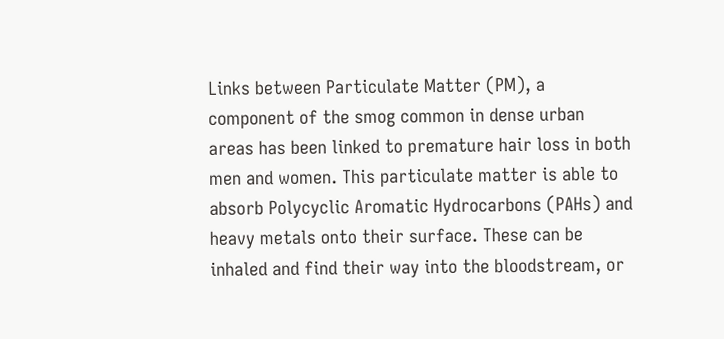Links between Particulate Matter (PM), a component of the smog common in dense urban areas has been linked to premature hair loss in both men and women. This particulate matter is able to absorb Polycyclic Aromatic Hydrocarbons (PAHs) and heavy metals onto their surface. These can be inhaled and find their way into the bloodstream, or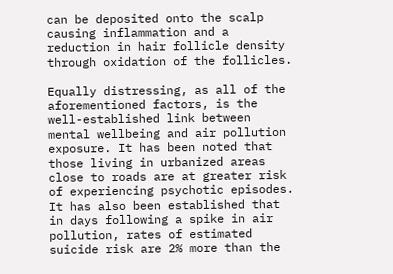can be deposited onto the scalp causing inflammation and a reduction in hair follicle density through oxidation of the follicles.

Equally distressing, as all of the aforementioned factors, is the well-established link between mental wellbeing and air pollution exposure. It has been noted that those living in urbanized areas close to roads are at greater risk of experiencing psychotic episodes. It has also been established that in days following a spike in air pollution, rates of estimated suicide risk are 2% more than the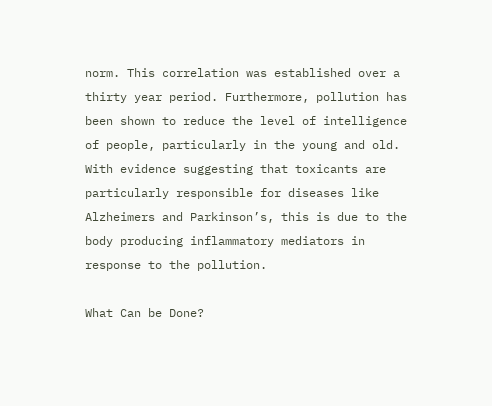norm. This correlation was established over a thirty year period. Furthermore, pollution has been shown to reduce the level of intelligence of people, particularly in the young and old. With evidence suggesting that toxicants are particularly responsible for diseases like Alzheimers and Parkinson’s, this is due to the body producing inflammatory mediators in response to the pollution.

What Can be Done?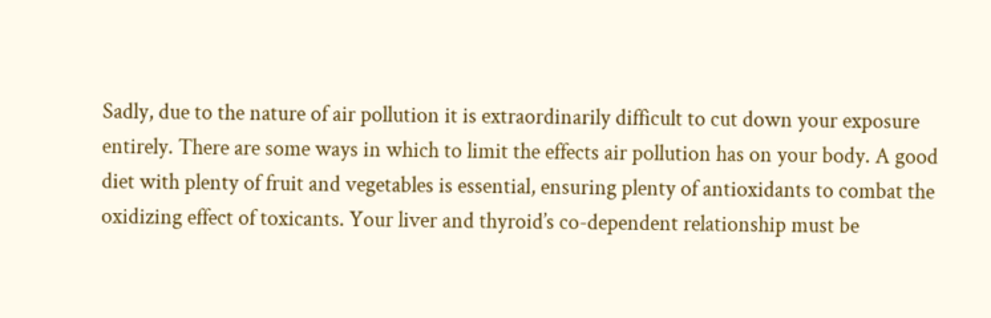Sadly, due to the nature of air pollution it is extraordinarily difficult to cut down your exposure entirely. There are some ways in which to limit the effects air pollution has on your body. A good diet with plenty of fruit and vegetables is essential, ensuring plenty of antioxidants to combat the oxidizing effect of toxicants. Your liver and thyroid’s co-dependent relationship must be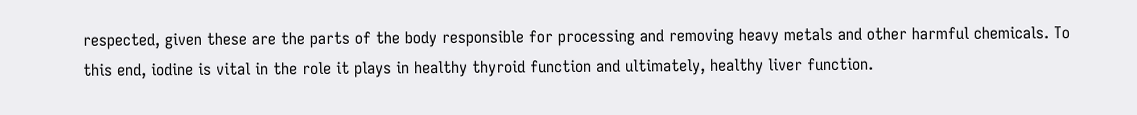respected, given these are the parts of the body responsible for processing and removing heavy metals and other harmful chemicals. To this end, iodine is vital in the role it plays in healthy thyroid function and ultimately, healthy liver function.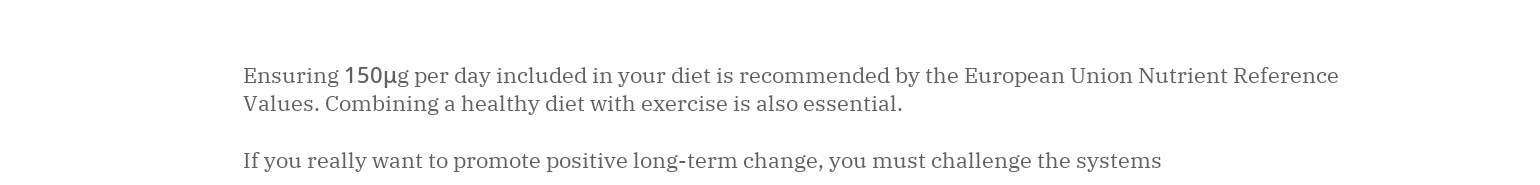Ensuring 150μg per day included in your diet is recommended by the European Union Nutrient Reference Values. Combining a healthy diet with exercise is also essential.

If you really want to promote positive long-term change, you must challenge the systems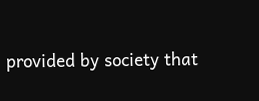provided by society that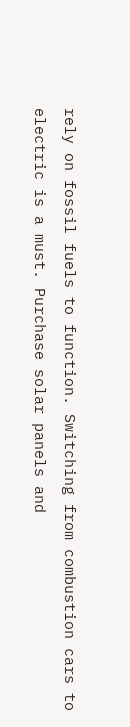rely on fossil fuels to function. Switching from combustion cars to electric is a must. Purchase solar panels and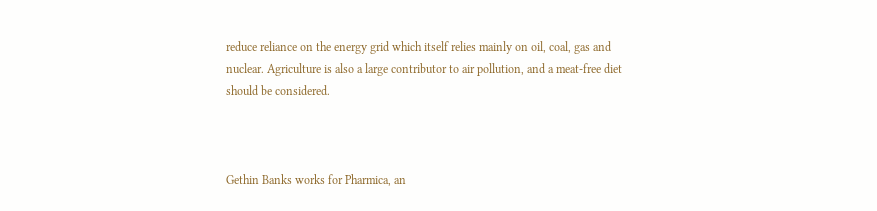reduce reliance on the energy grid which itself relies mainly on oil, coal, gas and nuclear. Agriculture is also a large contributor to air pollution, and a meat-free diet should be considered.



Gethin Banks works for Pharmica, an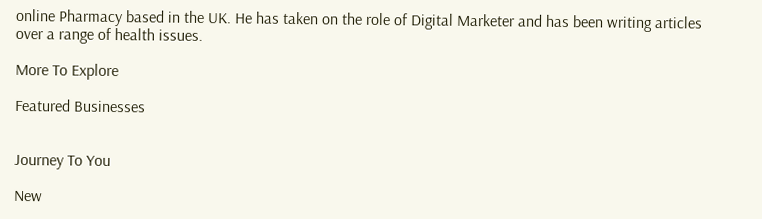online Pharmacy based in the UK. He has taken on the role of Digital Marketer and has been writing articles over a range of health issues.

More To Explore

Featured Businesses


Journey To You

New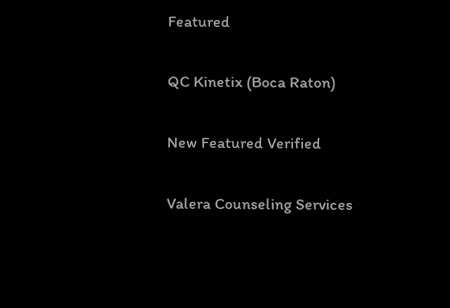Featured

QC Kinetix (Boca Raton)

New Featured Verified

Valera Counseling Services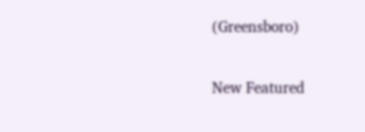(Greensboro)

New Featured